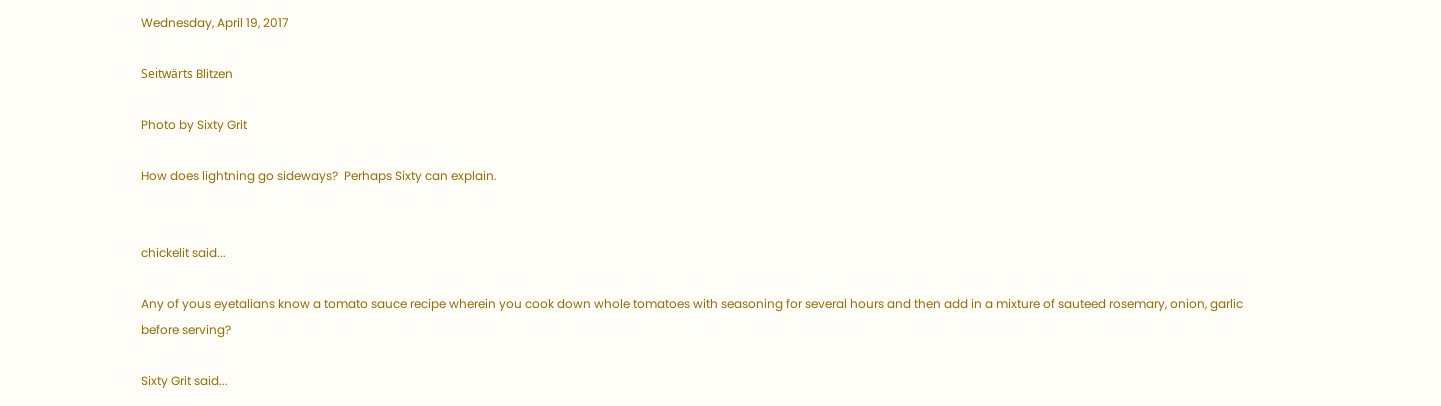Wednesday, April 19, 2017

Seitwärts Blitzen

Photo by Sixty Grit

How does lightning go sideways?  Perhaps Sixty can explain.


chickelit said...

Any of yous eyetalians know a tomato sauce recipe wherein you cook down whole tomatoes with seasoning for several hours and then add in a mixture of sauteed rosemary, onion, garlic before serving?

Sixty Grit said...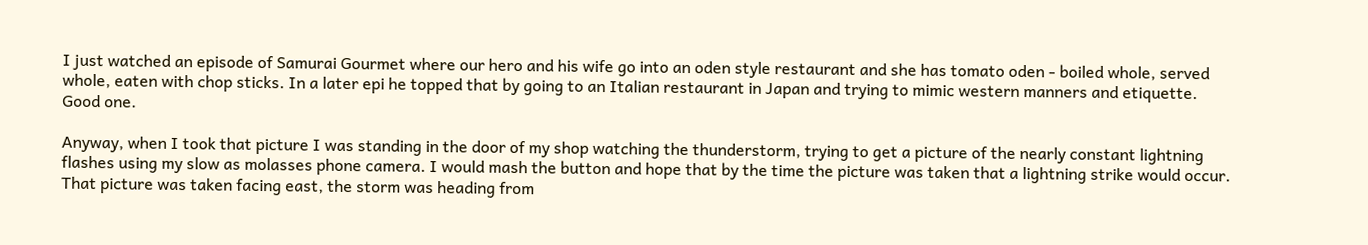I just watched an episode of Samurai Gourmet where our hero and his wife go into an oden style restaurant and she has tomato oden - boiled whole, served whole, eaten with chop sticks. In a later epi he topped that by going to an Italian restaurant in Japan and trying to mimic western manners and etiquette. Good one.

Anyway, when I took that picture I was standing in the door of my shop watching the thunderstorm, trying to get a picture of the nearly constant lightning flashes using my slow as molasses phone camera. I would mash the button and hope that by the time the picture was taken that a lightning strike would occur. That picture was taken facing east, the storm was heading from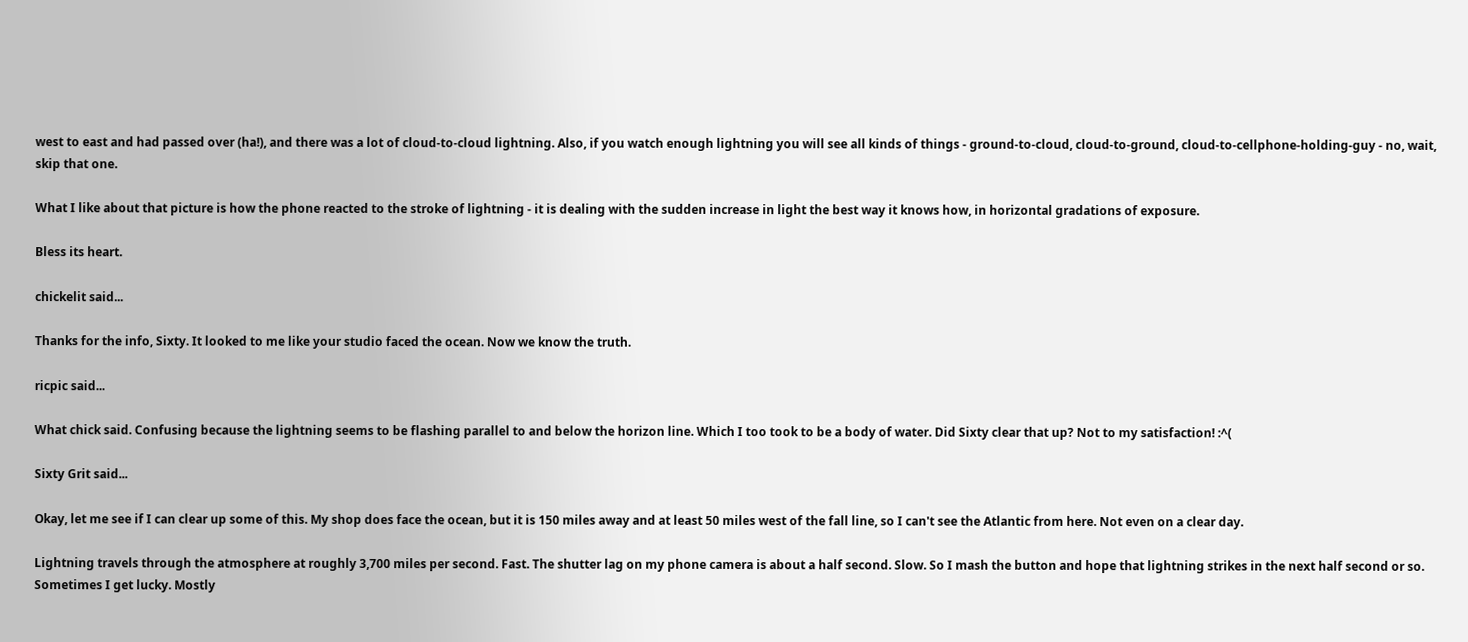west to east and had passed over (ha!), and there was a lot of cloud-to-cloud lightning. Also, if you watch enough lightning you will see all kinds of things - ground-to-cloud, cloud-to-ground, cloud-to-cellphone-holding-guy - no, wait, skip that one.

What I like about that picture is how the phone reacted to the stroke of lightning - it is dealing with the sudden increase in light the best way it knows how, in horizontal gradations of exposure.

Bless its heart.

chickelit said...

Thanks for the info, Sixty. It looked to me like your studio faced the ocean. Now we know the truth.

ricpic said...

What chick said. Confusing because the lightning seems to be flashing parallel to and below the horizon line. Which I too took to be a body of water. Did Sixty clear that up? Not to my satisfaction! :^(

Sixty Grit said...

Okay, let me see if I can clear up some of this. My shop does face the ocean, but it is 150 miles away and at least 50 miles west of the fall line, so I can't see the Atlantic from here. Not even on a clear day.

Lightning travels through the atmosphere at roughly 3,700 miles per second. Fast. The shutter lag on my phone camera is about a half second. Slow. So I mash the button and hope that lightning strikes in the next half second or so. Sometimes I get lucky. Mostly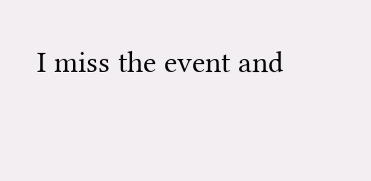I miss the event and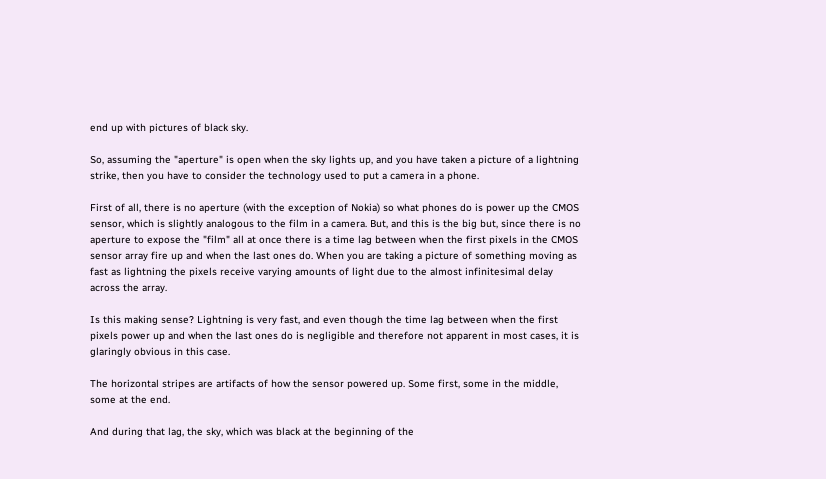end up with pictures of black sky.

So, assuming the "aperture" is open when the sky lights up, and you have taken a picture of a lightning strike, then you have to consider the technology used to put a camera in a phone.

First of all, there is no aperture (with the exception of Nokia) so what phones do is power up the CMOS sensor, which is slightly analogous to the film in a camera. But, and this is the big but, since there is no aperture to expose the "film" all at once there is a time lag between when the first pixels in the CMOS sensor array fire up and when the last ones do. When you are taking a picture of something moving as fast as lightning the pixels receive varying amounts of light due to the almost infinitesimal delay across the array.

Is this making sense? Lightning is very fast, and even though the time lag between when the first pixels power up and when the last ones do is negligible and therefore not apparent in most cases, it is glaringly obvious in this case.

The horizontal stripes are artifacts of how the sensor powered up. Some first, some in the middle, some at the end.

And during that lag, the sky, which was black at the beginning of the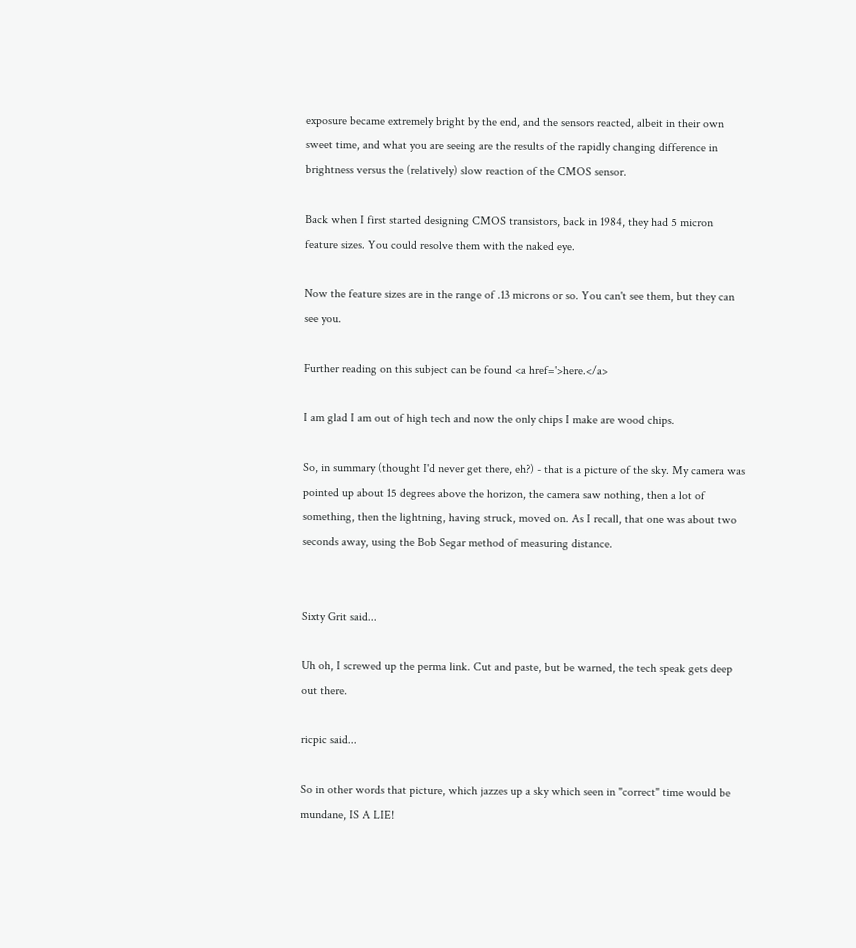exposure became extremely bright by the end, and the sensors reacted, albeit in their own sweet time, and what you are seeing are the results of the rapidly changing difference in brightness versus the (relatively) slow reaction of the CMOS sensor.

Back when I first started designing CMOS transistors, back in 1984, they had 5 micron feature sizes. You could resolve them with the naked eye.

Now the feature sizes are in the range of .13 microns or so. You can't see them, but they can see you.

Further reading on this subject can be found <a href='>here.</a>

I am glad I am out of high tech and now the only chips I make are wood chips.

So, in summary (thought I'd never get there, eh?) - that is a picture of the sky. My camera was pointed up about 15 degrees above the horizon, the camera saw nothing, then a lot of something, then the lightning, having struck, moved on. As I recall, that one was about two seconds away, using the Bob Segar method of measuring distance.


Sixty Grit said...

Uh oh, I screwed up the perma link. Cut and paste, but be warned, the tech speak gets deep out there.

ricpic said...

So in other words that picture, which jazzes up a sky which seen in "correct" time would be mundane, IS A LIE!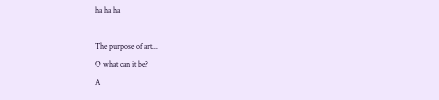ha ha ha

The purpose of art...
O what can it be?
A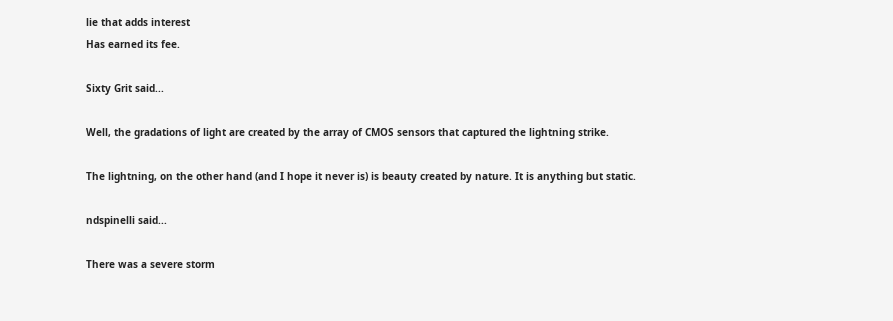lie that adds interest
Has earned its fee.

Sixty Grit said...

Well, the gradations of light are created by the array of CMOS sensors that captured the lightning strike.

The lightning, on the other hand (and I hope it never is) is beauty created by nature. It is anything but static.

ndspinelli said...

There was a severe storm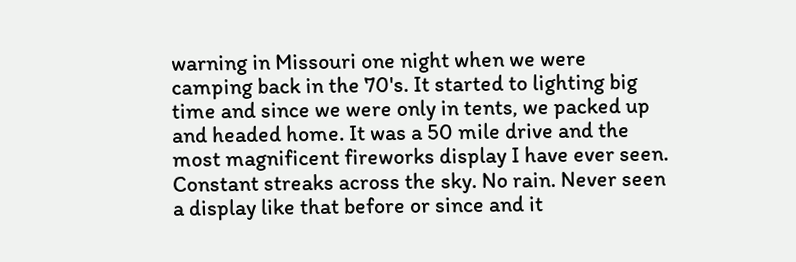warning in Missouri one night when we were camping back in the 70's. It started to lighting big time and since we were only in tents, we packed up and headed home. It was a 50 mile drive and the most magnificent fireworks display I have ever seen. Constant streaks across the sky. No rain. Never seen a display like that before or since and it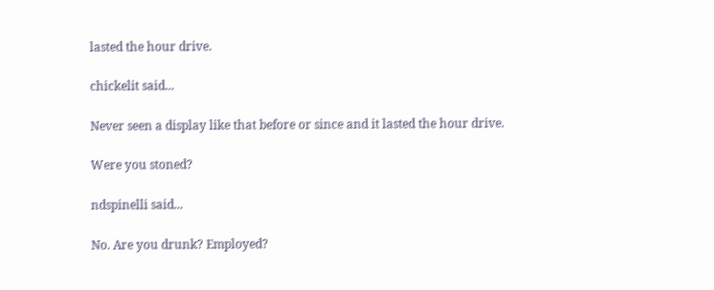lasted the hour drive.

chickelit said...

Never seen a display like that before or since and it lasted the hour drive.

Were you stoned?

ndspinelli said...

No. Are you drunk? Employed?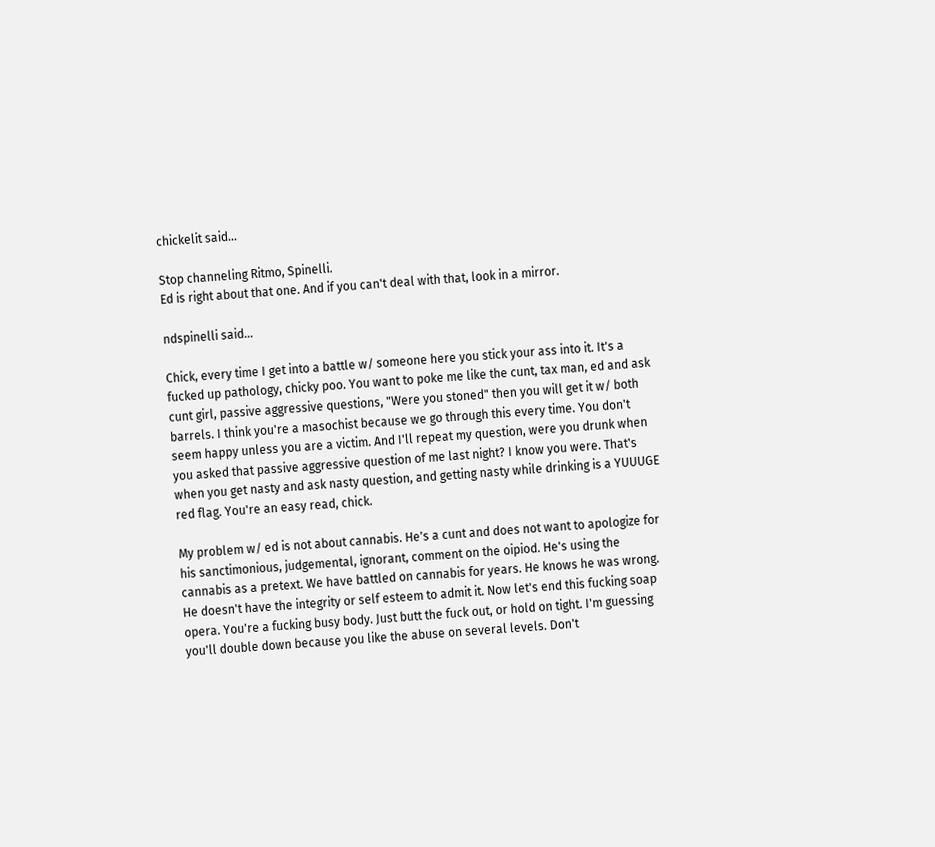chickelit said...

Stop channeling Ritmo, Spinelli.
Ed is right about that one. And if you can't deal with that, look in a mirror.

ndspinelli said...

Chick, every time I get into a battle w/ someone here you stick your ass into it. It's a fucked up pathology, chicky poo. You want to poke me like the cunt, tax man, ed and ask cunt girl, passive aggressive questions, "Were you stoned" then you will get it w/ both barrels. I think you're a masochist because we go through this every time. You don't seem happy unless you are a victim. And I'll repeat my question, were you drunk when you asked that passive aggressive question of me last night? I know you were. That's when you get nasty and ask nasty question, and getting nasty while drinking is a YUUUGE red flag. You're an easy read, chick.

My problem w/ ed is not about cannabis. He's a cunt and does not want to apologize for his sanctimonious, judgemental, ignorant, comment on the oipiod. He's using the cannabis as a pretext. We have battled on cannabis for years. He knows he was wrong. He doesn't have the integrity or self esteem to admit it. Now let's end this fucking soap opera. You're a fucking busy body. Just butt the fuck out, or hold on tight. I'm guessing you'll double down because you like the abuse on several levels. Don't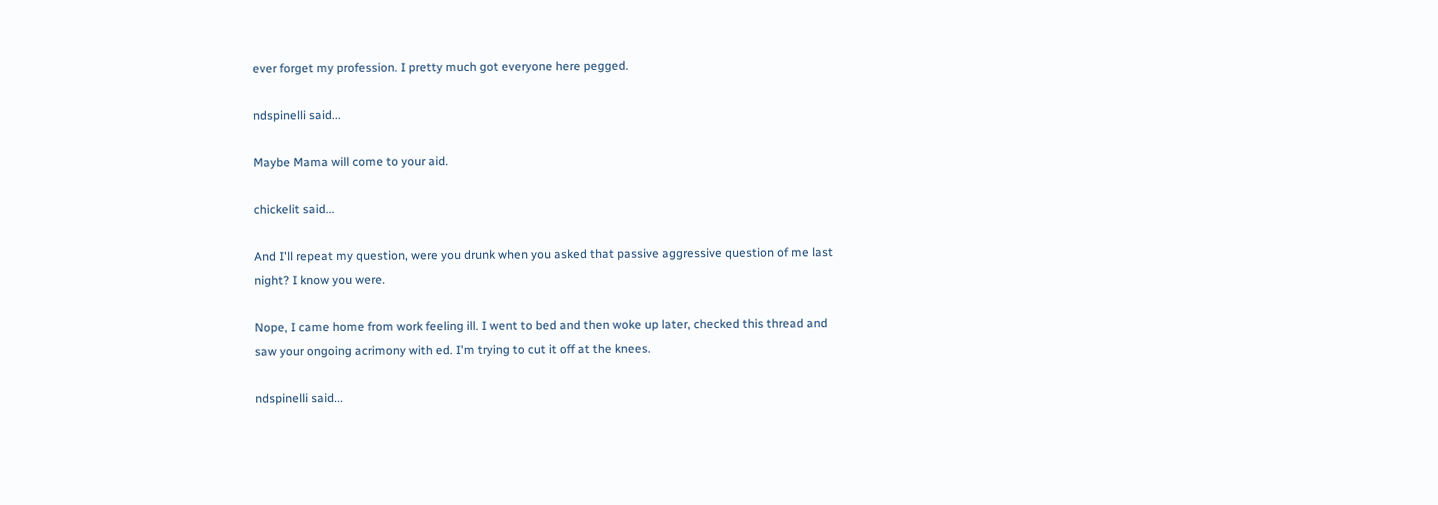ever forget my profession. I pretty much got everyone here pegged.

ndspinelli said...

Maybe Mama will come to your aid.

chickelit said...

And I'll repeat my question, were you drunk when you asked that passive aggressive question of me last night? I know you were.

Nope, I came home from work feeling ill. I went to bed and then woke up later, checked this thread and saw your ongoing acrimony with ed. I'm trying to cut it off at the knees.

ndspinelli said...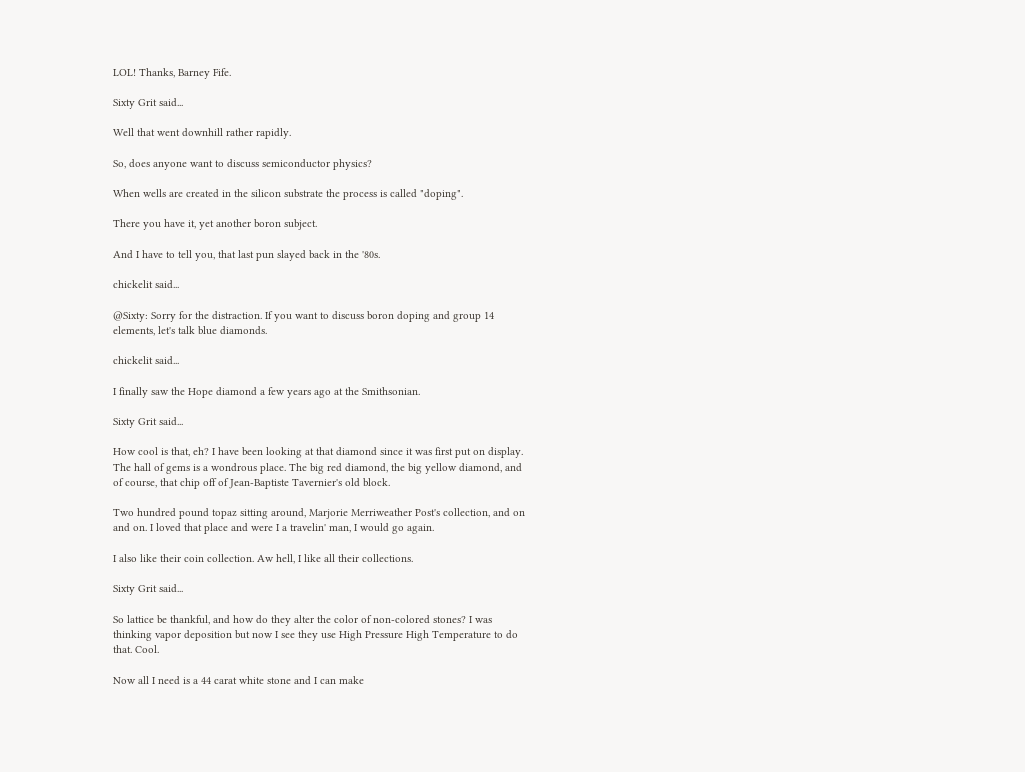LOL! Thanks, Barney Fife.

Sixty Grit said...

Well that went downhill rather rapidly.

So, does anyone want to discuss semiconductor physics?

When wells are created in the silicon substrate the process is called "doping".

There you have it, yet another boron subject.

And I have to tell you, that last pun slayed back in the '80s.

chickelit said...

@Sixty: Sorry for the distraction. If you want to discuss boron doping and group 14 elements, let's talk blue diamonds.

chickelit said...

I finally saw the Hope diamond a few years ago at the Smithsonian.

Sixty Grit said...

How cool is that, eh? I have been looking at that diamond since it was first put on display. The hall of gems is a wondrous place. The big red diamond, the big yellow diamond, and of course, that chip off of Jean-Baptiste Tavernier's old block.

Two hundred pound topaz sitting around, Marjorie Merriweather Post's collection, and on and on. I loved that place and were I a travelin' man, I would go again.

I also like their coin collection. Aw hell, I like all their collections.

Sixty Grit said...

So lattice be thankful, and how do they alter the color of non-colored stones? I was thinking vapor deposition but now I see they use High Pressure High Temperature to do that. Cool.

Now all I need is a 44 carat white stone and I can make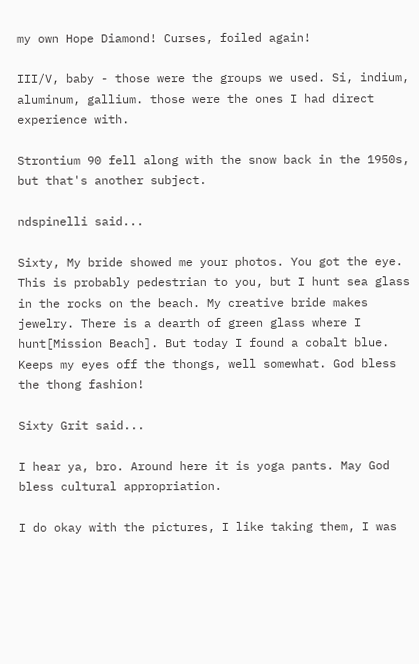my own Hope Diamond! Curses, foiled again!

III/V, baby - those were the groups we used. Si, indium, aluminum, gallium. those were the ones I had direct experience with.

Strontium 90 fell along with the snow back in the 1950s, but that's another subject.

ndspinelli said...

Sixty, My bride showed me your photos. You got the eye. This is probably pedestrian to you, but I hunt sea glass in the rocks on the beach. My creative bride makes jewelry. There is a dearth of green glass where I hunt[Mission Beach]. But today I found a cobalt blue. Keeps my eyes off the thongs, well somewhat. God bless the thong fashion!

Sixty Grit said...

I hear ya, bro. Around here it is yoga pants. May God bless cultural appropriation.

I do okay with the pictures, I like taking them, I was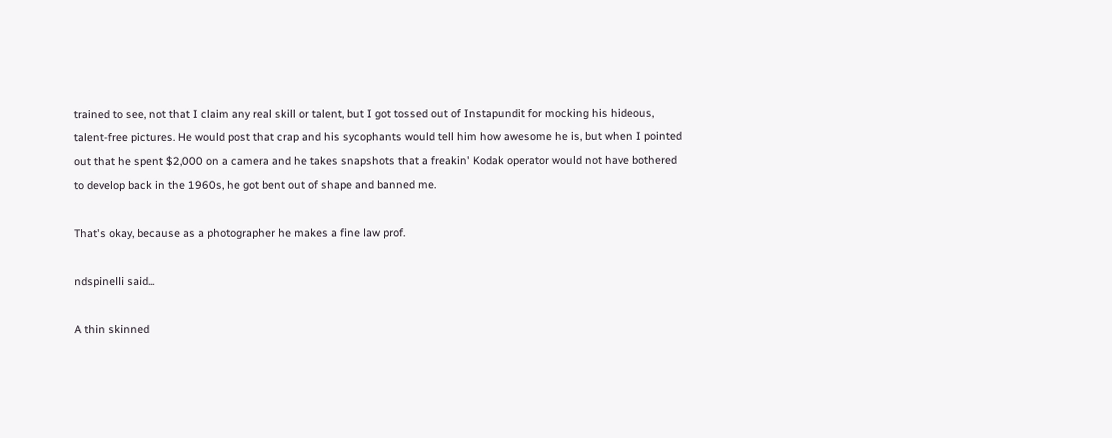trained to see, not that I claim any real skill or talent, but I got tossed out of Instapundit for mocking his hideous, talent-free pictures. He would post that crap and his sycophants would tell him how awesome he is, but when I pointed out that he spent $2,000 on a camera and he takes snapshots that a freakin' Kodak operator would not have bothered to develop back in the 1960s, he got bent out of shape and banned me.

That's okay, because as a photographer he makes a fine law prof.

ndspinelli said...

A thin skinned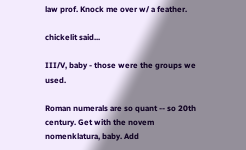law prof. Knock me over w/ a feather.

chickelit said...

III/V, baby - those were the groups we used.

Roman numerals are so quant -- so 20th century. Get with the novem nomenklatura, baby. Add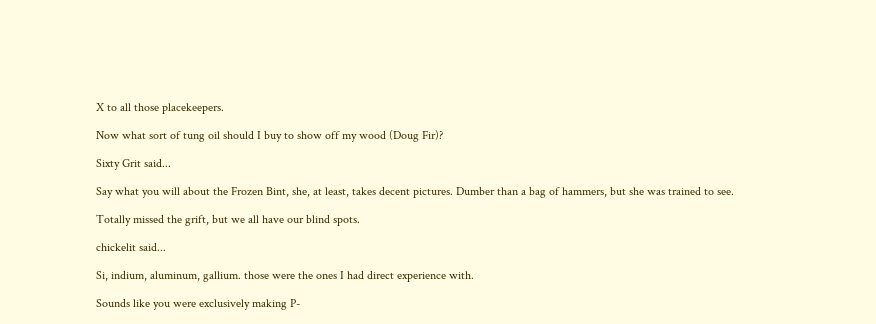X to all those placekeepers.

Now what sort of tung oil should I buy to show off my wood (Doug Fir)?

Sixty Grit said...

Say what you will about the Frozen Bint, she, at least, takes decent pictures. Dumber than a bag of hammers, but she was trained to see.

Totally missed the grift, but we all have our blind spots.

chickelit said...

Si, indium, aluminum, gallium. those were the ones I had direct experience with.

Sounds like you were exclusively making P-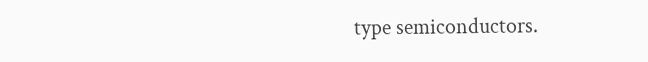type semiconductors.